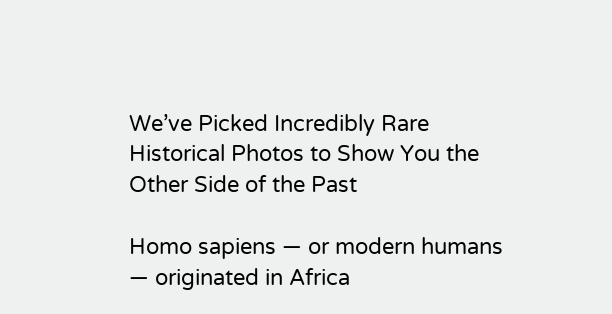We’ve Picked Incredibly Rare Historical Photos to Show You the Other Side of the Past

Homo sapiens — or modern humans — originated in Africa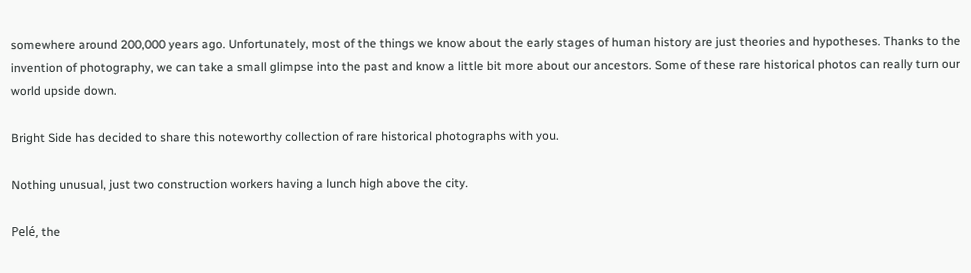somewhere around 200,000 years ago. Unfortunately, most of the things we know about the early stages of human history are just theories and hypotheses. Thanks to the invention of photography, we can take a small glimpse into the past and know a little bit more about our ancestors. Some of these rare historical photos can really turn our world upside down.

Bright Side has decided to share this noteworthy collection of rare historical photographs with you.

Nothing unusual, just two construction workers having a lunch high above the city.

Pelé, the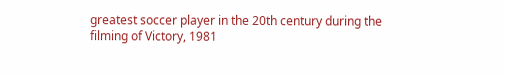greatest soccer player in the 20th century during the filming of Victory, 1981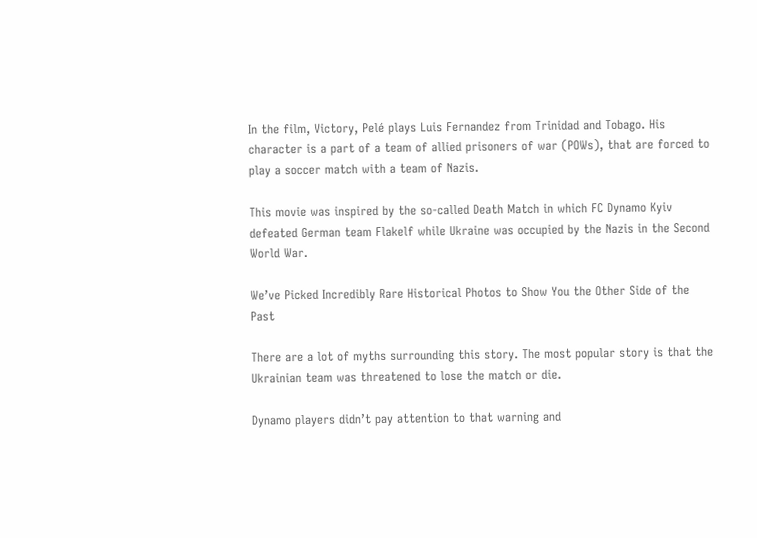In the film, Victory, Pelé plays Luis Fernandez from Trinidad and Tobago. His character is a part of a team of allied prisoners of war (POWs), that are forced to play a soccer match with a team of Nazis.

This movie was inspired by the so-called Death Match in which FC Dynamo Kyiv defeated German team Flakelf while Ukraine was occupied by the Nazis in the Second World War.

We’ve Picked Incredibly Rare Historical Photos to Show You the Other Side of the Past

There are a lot of myths surrounding this story. The most popular story is that the Ukrainian team was threatened to lose the match or die.

Dynamo players didn’t pay attention to that warning and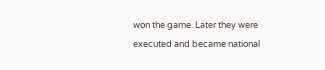won the game. Later they were executed and became national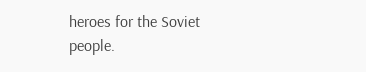heroes for the Soviet people.